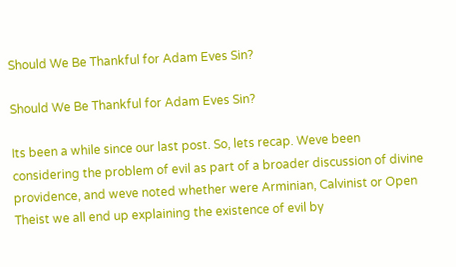Should We Be Thankful for Adam Eves Sin?

Should We Be Thankful for Adam Eves Sin?

Its been a while since our last post. So, lets recap. Weve been considering the problem of evil as part of a broader discussion of divine providence, and weve noted whether were Arminian, Calvinist or Open Theist we all end up explaining the existence of evil by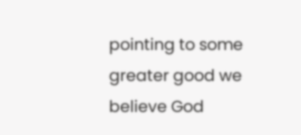pointing to some greater good we believe God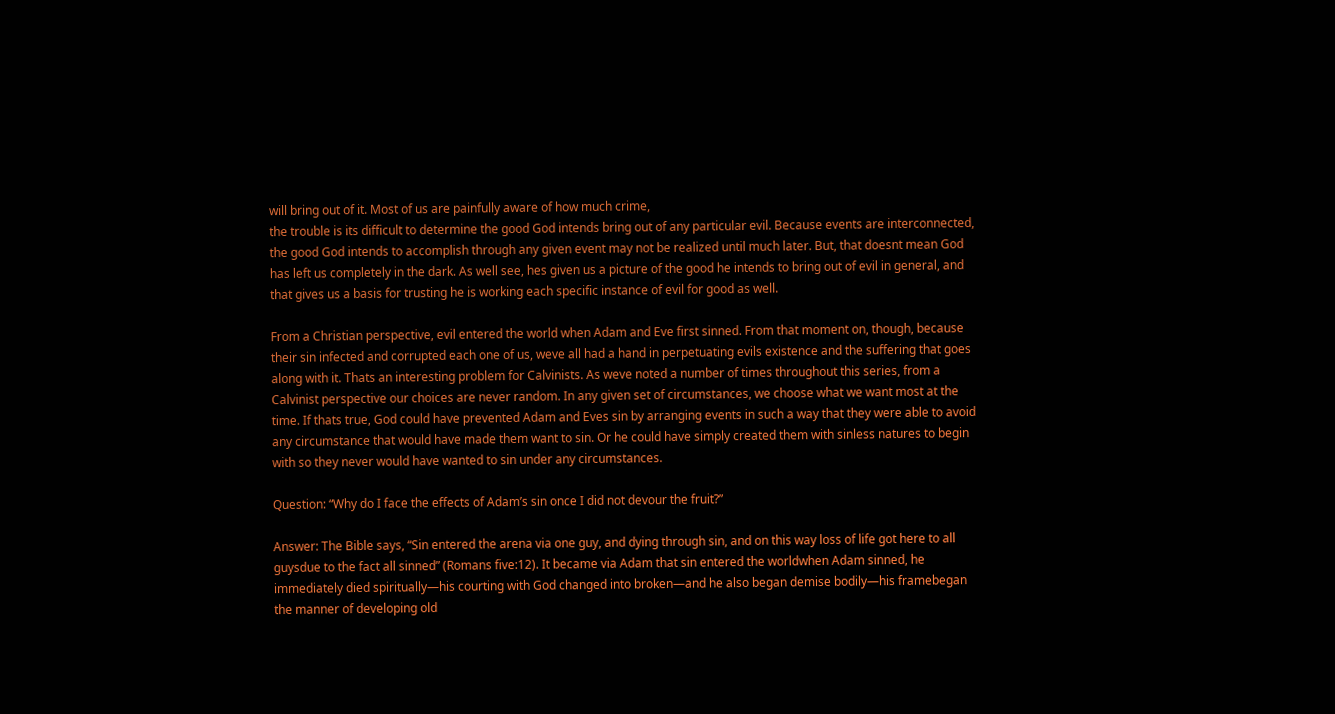will bring out of it. Most of us are painfully aware of how much crime,
the trouble is its difficult to determine the good God intends bring out of any particular evil. Because events are interconnected, the good God intends to accomplish through any given event may not be realized until much later. But, that doesnt mean God has left us completely in the dark. As well see, hes given us a picture of the good he intends to bring out of evil in general, and that gives us a basis for trusting he is working each specific instance of evil for good as well.

From a Christian perspective, evil entered the world when Adam and Eve first sinned. From that moment on, though, because their sin infected and corrupted each one of us, weve all had a hand in perpetuating evils existence and the suffering that goes along with it. Thats an interesting problem for Calvinists. As weve noted a number of times throughout this series, from a Calvinist perspective our choices are never random. In any given set of circumstances, we choose what we want most at the time. If thats true, God could have prevented Adam and Eves sin by arranging events in such a way that they were able to avoid any circumstance that would have made them want to sin. Or he could have simply created them with sinless natures to begin with so they never would have wanted to sin under any circumstances.

Question: “Why do I face the effects of Adam’s sin once I did not devour the fruit?”

Answer: The Bible says, “Sin entered the arena via one guy, and dying through sin, and on this way loss of life got here to all guysdue to the fact all sinned” (Romans five:12). It became via Adam that sin entered the worldwhen Adam sinned, he immediately died spiritually—his courting with God changed into broken—and he also began demise bodily—his framebegan the manner of developing old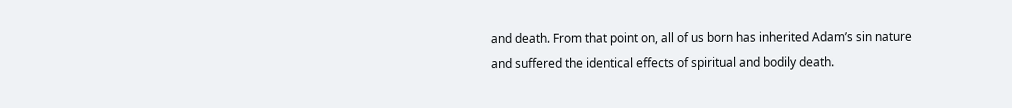and death. From that point on, all of us born has inherited Adam’s sin nature and suffered the identical effects of spiritual and bodily death.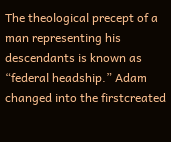The theological precept of a man representing his descendants is known as “federal headship.” Adam changed into the firstcreated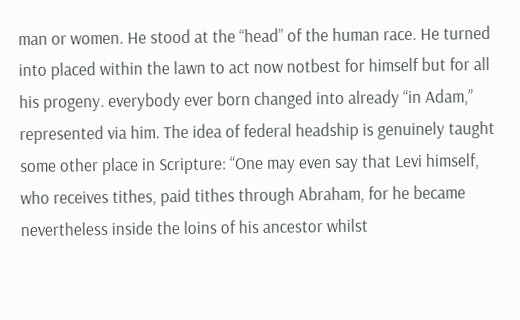man or women. He stood at the “head” of the human race. He turned into placed within the lawn to act now notbest for himself but for all his progeny. everybody ever born changed into already “in Adam,” represented via him. The idea of federal headship is genuinely taught some other place in Scripture: “One may even say that Levi himself, who receives tithes, paid tithes through Abraham, for he became nevertheless inside the loins of his ancestor whilst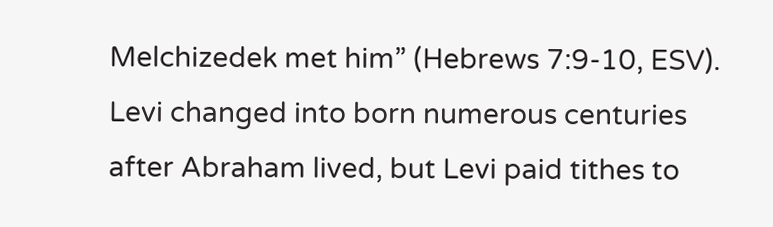Melchizedek met him” (Hebrews 7:9-10, ESV). Levi changed into born numerous centuries after Abraham lived, but Levi paid tithes to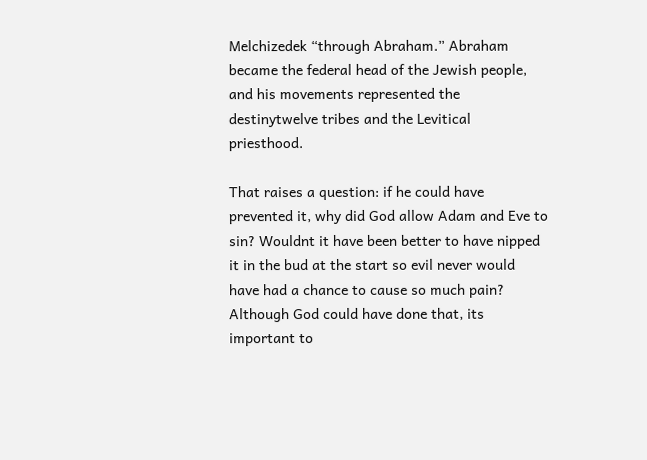Melchizedek “through Abraham.” Abraham became the federal head of the Jewish people, and his movements represented the destinytwelve tribes and the Levitical priesthood.

That raises a question: if he could have prevented it, why did God allow Adam and Eve to sin? Wouldnt it have been better to have nipped it in the bud at the start so evil never would have had a chance to cause so much pain? Although God could have done that, its important to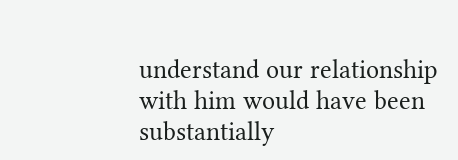understand our relationship with him would have been substantially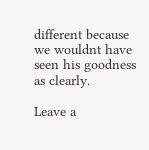different because we wouldnt have seen his goodness as clearly.

Leave a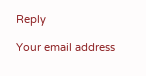Reply

Your email address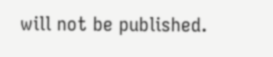will not be published.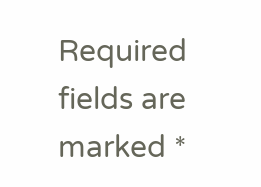Required fields are marked *